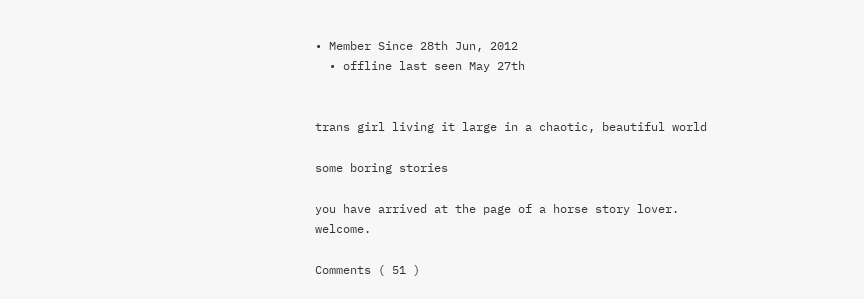• Member Since 28th Jun, 2012
  • offline last seen May 27th


trans girl living it large in a chaotic, beautiful world

some boring stories

you have arrived at the page of a horse story lover. welcome.

Comments ( 51 )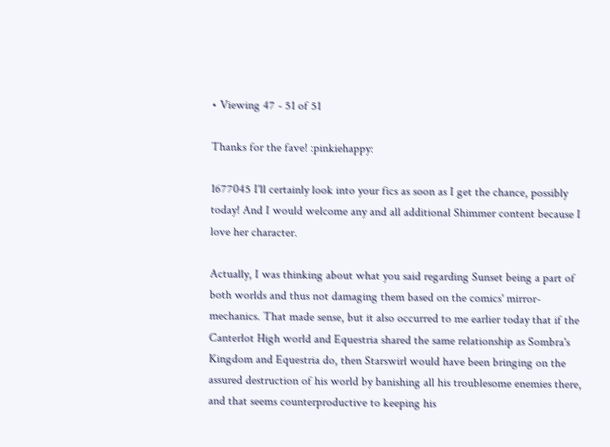• Viewing 47 - 51 of 51

Thanks for the fave! :pinkiehappy:

1677045 I'll certainly look into your fics as soon as I get the chance, possibly today! And I would welcome any and all additional Shimmer content because I love her character.

Actually, I was thinking about what you said regarding Sunset being a part of both worlds and thus not damaging them based on the comics' mirror-mechanics. That made sense, but it also occurred to me earlier today that if the Canterlot High world and Equestria shared the same relationship as Sombra's Kingdom and Equestria do, then Starswirl would have been bringing on the assured destruction of his world by banishing all his troublesome enemies there, and that seems counterproductive to keeping his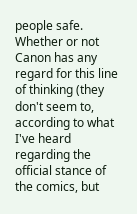people safe. Whether or not Canon has any regard for this line of thinking (they don't seem to, according to what I've heard regarding the official stance of the comics, but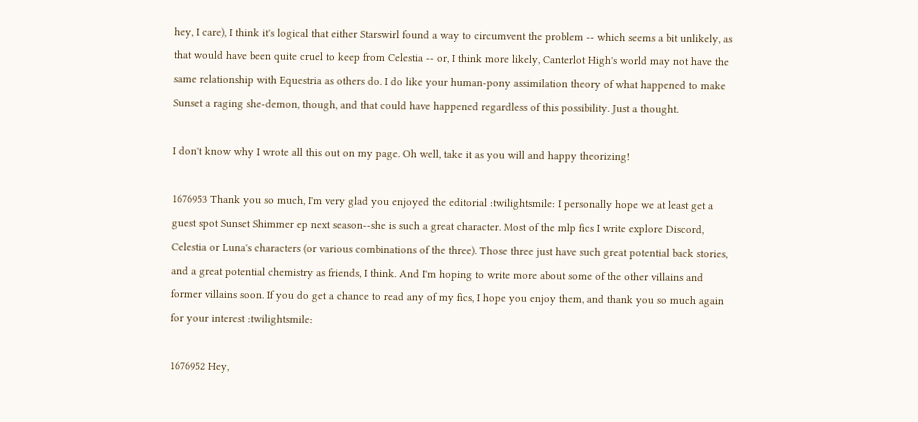hey, I care), I think it's logical that either Starswirl found a way to circumvent the problem -- which seems a bit unlikely, as that would have been quite cruel to keep from Celestia -- or, I think more likely, Canterlot High's world may not have the same relationship with Equestria as others do. I do like your human-pony assimilation theory of what happened to make Sunset a raging she-demon, though, and that could have happened regardless of this possibility. Just a thought.

I don't know why I wrote all this out on my page. Oh well, take it as you will and happy theorizing!

1676953 Thank you so much, I'm very glad you enjoyed the editorial :twilightsmile: I personally hope we at least get a guest spot Sunset Shimmer ep next season--she is such a great character. Most of the mlp fics I write explore Discord, Celestia or Luna's characters (or various combinations of the three). Those three just have such great potential back stories, and a great potential chemistry as friends, I think. And I'm hoping to write more about some of the other villains and former villains soon. If you do get a chance to read any of my fics, I hope you enjoy them, and thank you so much again for your interest :twilightsmile:

1676952 Hey,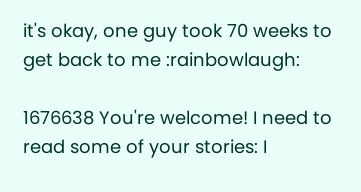it's okay, one guy took 70 weeks to get back to me :rainbowlaugh:

1676638 You're welcome! I need to read some of your stories: I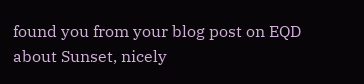found you from your blog post on EQD about Sunset, nicely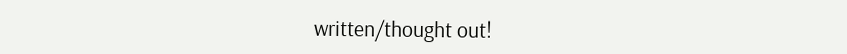written/thought out!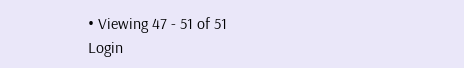• Viewing 47 - 51 of 51
Login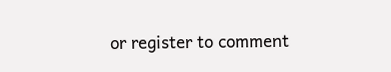or register to comment